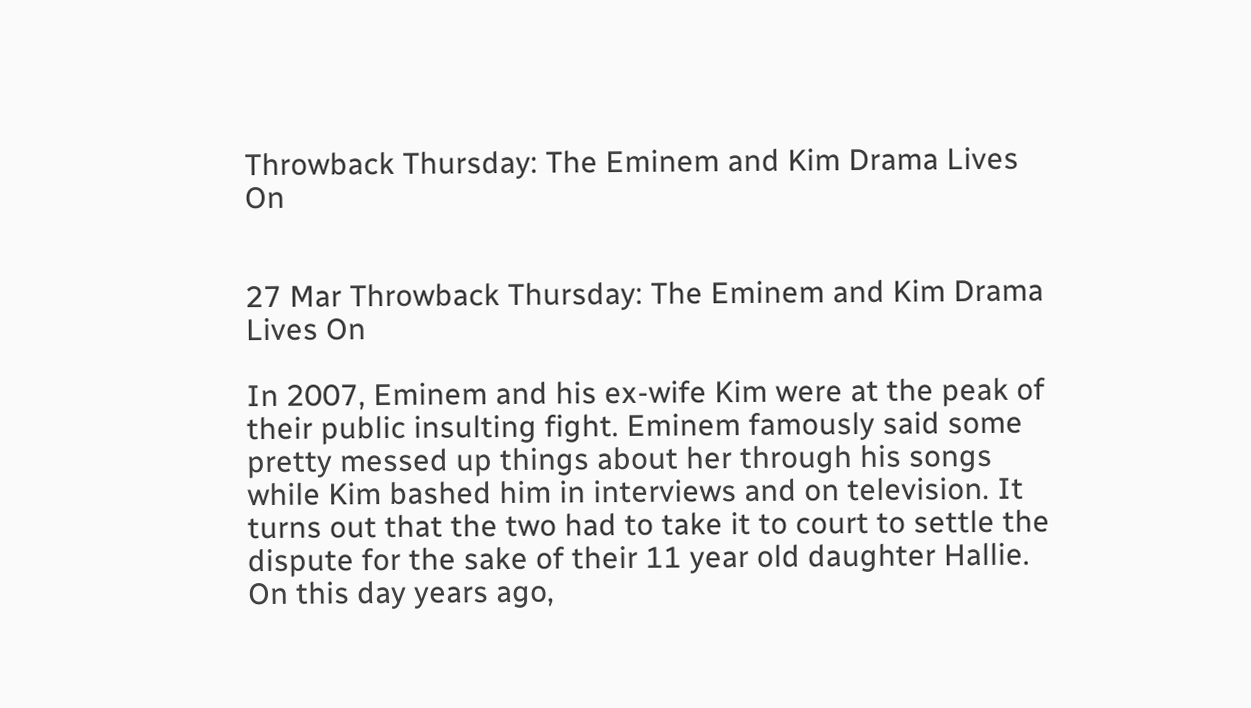Throwback Thursday: The Eminem and Kim Drama Lives On


27 Mar Throwback Thursday: The Eminem and Kim Drama Lives On

In 2007, Eminem and his ex-wife Kim were at the peak of their public insulting fight. Eminem famously said some pretty messed up things about her through his songs while Kim bashed him in interviews and on television. It turns out that the two had to take it to court to settle the dispute for the sake of their 11 year old daughter Hallie. On this day years ago,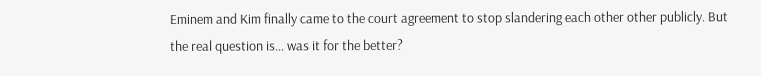Eminem and Kim finally came to the court agreement to stop slandering each other other publicly. But the real question is… was it for the better?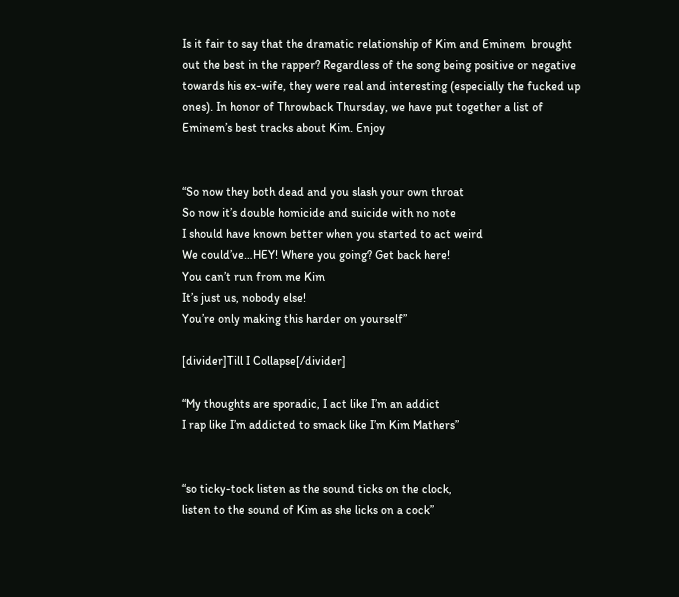Is it fair to say that the dramatic relationship of Kim and Eminem  brought out the best in the rapper? Regardless of the song being positive or negative towards his ex-wife, they were real and interesting (especially the fucked up ones). In honor of Throwback Thursday, we have put together a list of Eminem’s best tracks about Kim. Enjoy


“So now they both dead and you slash your own throat
So now it’s double homicide and suicide with no note
I should have known better when you started to act weird
We could’ve…HEY! Where you going? Get back here!
You can’t run from me Kim
It’s just us, nobody else!
You’re only making this harder on yourself”

[divider]Till I Collapse[/divider]

“My thoughts are sporadic, I act like I’m an addict
I rap like I’m addicted to smack like I’m Kim Mathers”


“so ticky-tock listen as the sound ticks on the clock,
listen to the sound of Kim as she licks on a cock”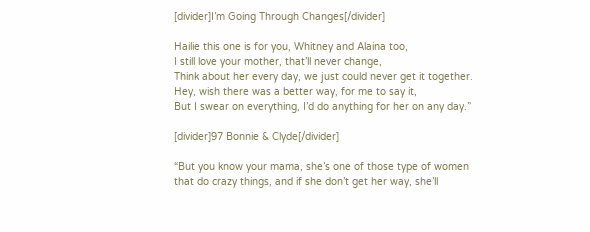[divider]I’m Going Through Changes[/divider]

Hailie this one is for you, Whitney and Alaina too,
I still love your mother, that’ll never change,
Think about her every day, we just could never get it together.
Hey, wish there was a better way, for me to say it,
But I swear on everything, I’d do anything for her on any day.”

[divider]97 Bonnie & Clyde[/divider]

“But you know your mama, she’s one of those type of women
that do crazy things, and if she don’t get her way, she’ll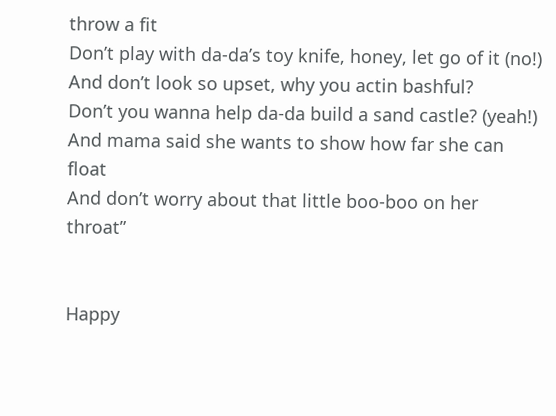throw a fit
Don’t play with da-da’s toy knife, honey, let go of it (no!)
And don’t look so upset, why you actin bashful?
Don’t you wanna help da-da build a sand castle? (yeah!)
And mama said she wants to show how far she can float
And don’t worry about that little boo-boo on her throat”


Happy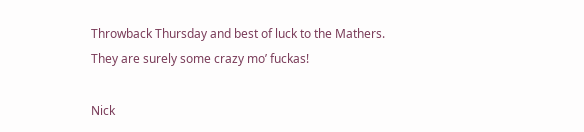Throwback Thursday and best of luck to the Mathers. They are surely some crazy mo’ fuckas!

Nick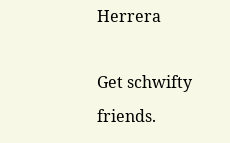Herrera

Get schwifty friends.